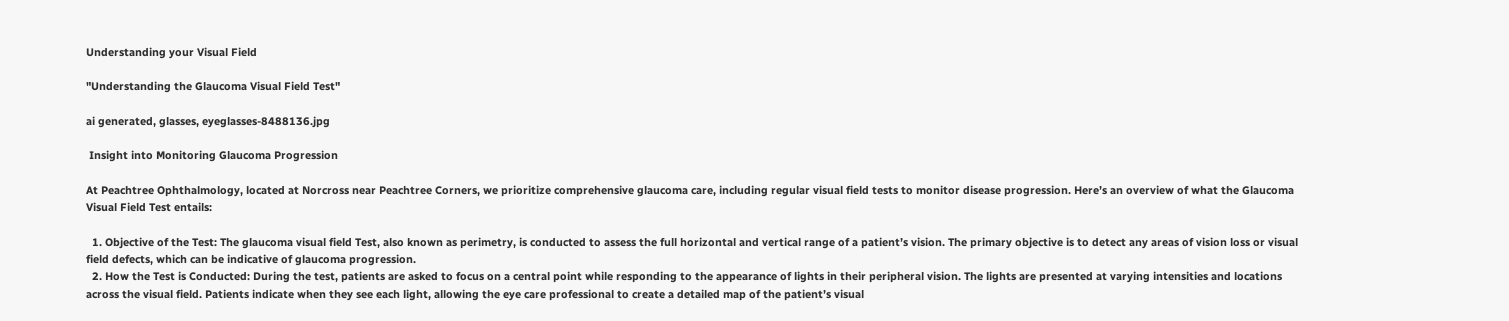Understanding your Visual Field

"Understanding the Glaucoma Visual Field Test"

ai generated, glasses, eyeglasses-8488136.jpg

 Insight into Monitoring Glaucoma Progression

At Peachtree Ophthalmology, located at Norcross near Peachtree Corners, we prioritize comprehensive glaucoma care, including regular visual field tests to monitor disease progression. Here’s an overview of what the Glaucoma Visual Field Test entails:

  1. Objective of the Test: The glaucoma visual field Test, also known as perimetry, is conducted to assess the full horizontal and vertical range of a patient’s vision. The primary objective is to detect any areas of vision loss or visual field defects, which can be indicative of glaucoma progression.
  2. How the Test is Conducted: During the test, patients are asked to focus on a central point while responding to the appearance of lights in their peripheral vision. The lights are presented at varying intensities and locations across the visual field. Patients indicate when they see each light, allowing the eye care professional to create a detailed map of the patient’s visual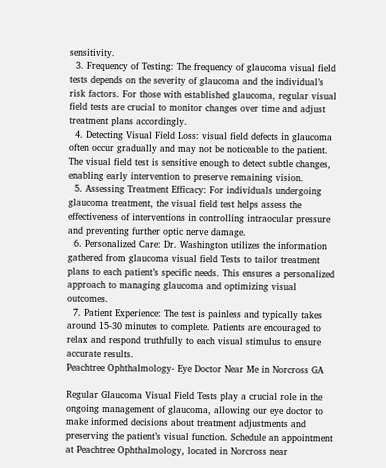sensitivity.
  3. Frequency of Testing: The frequency of glaucoma visual field tests depends on the severity of glaucoma and the individual’s risk factors. For those with established glaucoma, regular visual field tests are crucial to monitor changes over time and adjust treatment plans accordingly.
  4. Detecting Visual Field Loss: visual field defects in glaucoma often occur gradually and may not be noticeable to the patient. The visual field test is sensitive enough to detect subtle changes, enabling early intervention to preserve remaining vision.
  5. Assessing Treatment Efficacy: For individuals undergoing glaucoma treatment, the visual field test helps assess the effectiveness of interventions in controlling intraocular pressure and preventing further optic nerve damage.
  6. Personalized Care: Dr. Washington utilizes the information gathered from glaucoma visual field Tests to tailor treatment plans to each patient’s specific needs. This ensures a personalized approach to managing glaucoma and optimizing visual outcomes.
  7. Patient Experience: The test is painless and typically takes around 15-30 minutes to complete. Patients are encouraged to relax and respond truthfully to each visual stimulus to ensure accurate results.
Peachtree Ophthalmology- Eye Doctor Near Me in Norcross GA

Regular Glaucoma Visual Field Tests play a crucial role in the ongoing management of glaucoma, allowing our eye doctor to make informed decisions about treatment adjustments and preserving the patient’s visual function. Schedule an appointment at Peachtree Ophthalmology, located in Norcross near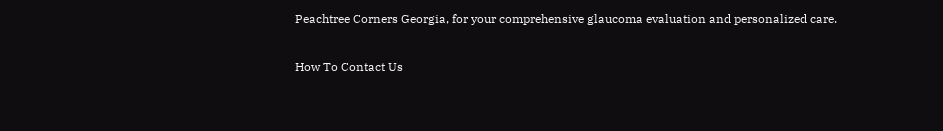Peachtree Corners Georgia, for your comprehensive glaucoma evaluation and personalized care.

How To Contact Us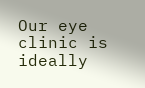Our eye clinic is ideally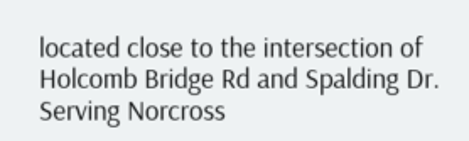located close to the intersection of Holcomb Bridge Rd and Spalding Dr. Serving Norcross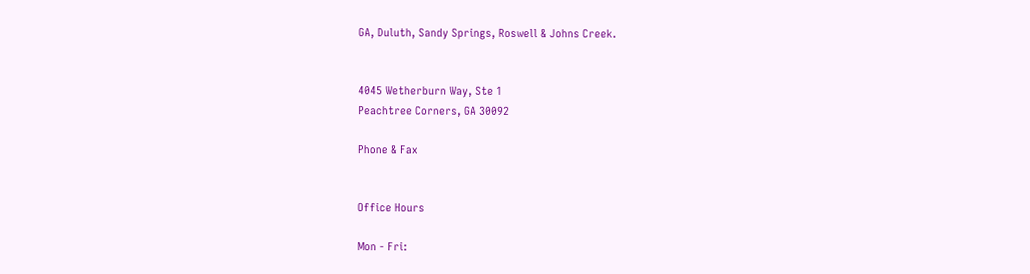GA, Duluth, Sandy Springs, Roswell & Johns Creek.


4045 Wetherburn Way, Ste 1
Peachtree Corners, GA 30092

Phone & Fax


Office Hours

Mon - Fri: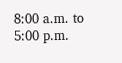8:00 a.m. to 5:00 p.m.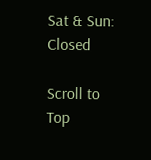Sat & Sun: Closed

Scroll to Top